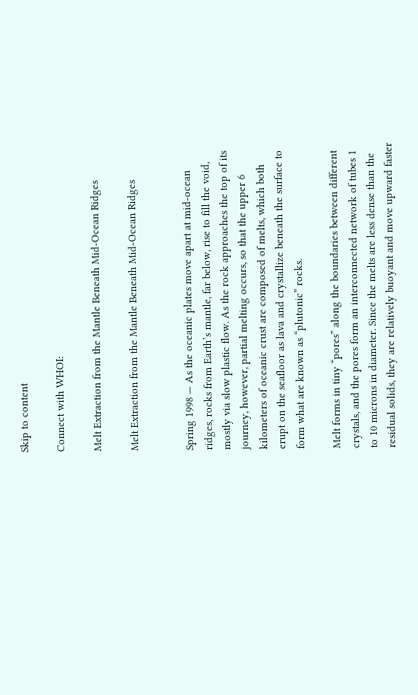Skip to content

Connect with WHOI:

Melt Extraction from the Mantle Beneath Mid-Ocean Ridges

Melt Extraction from the Mantle Beneath Mid-Ocean Ridges


Spring 1998 — As the oceanic plates move apart at mid-ocean ridges, rocks from Earth’s mantle, far below, rise to fill the void, mostly via slow plastic flow. As the rock approaches the top of its journey, however, partial melting occurs, so that the upper 6 kilometers of oceanic crust are composed of melts, which both erupt on the seafloor as lava and crystallize beneath the surface to form what are known as “plutonic” rocks.

Melt forms in tiny “pores” along the boundaries between different crystals, and the pores form an interconnected network of tubes 1 to 10 microns in diameter. Since the melts are less dense than the residual solids, they are relatively buoyant and move upward faster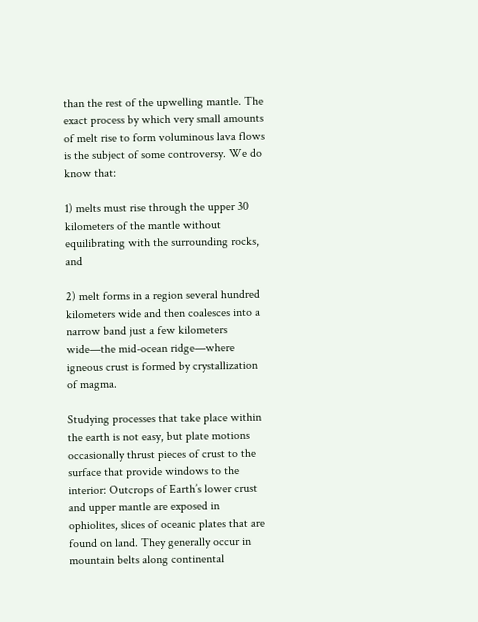than the rest of the upwelling mantle. The exact process by which very small amounts of melt rise to form voluminous lava flows is the subject of some controversy. We do know that:

1) melts must rise through the upper 30 kilometers of the mantle without equilibrating with the surrounding rocks, and

2) melt forms in a region several hundred kilometers wide and then coalesces into a narrow band just a few kilometers wide—the mid-ocean ridge—where igneous crust is formed by crystallization of magma.

Studying processes that take place within the earth is not easy, but plate motions occasionally thrust pieces of crust to the surface that provide windows to the interior: Outcrops of Earth’s lower crust and upper mantle are exposed in ophiolites, slices of oceanic plates that are found on land. They generally occur in mountain belts along continental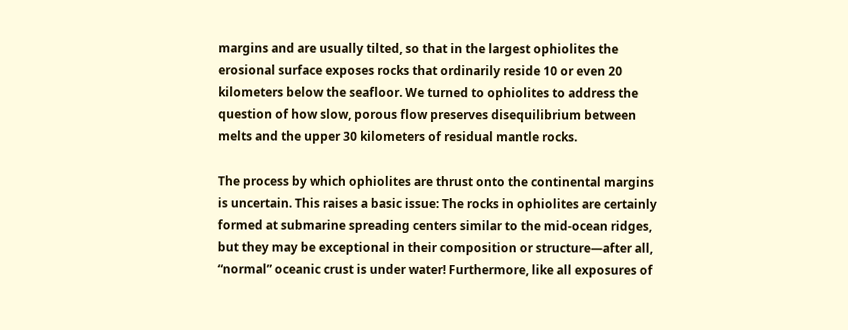margins and are usually tilted, so that in the largest ophiolites the erosional surface exposes rocks that ordinarily reside 10 or even 20 kilometers below the seafloor. We turned to ophiolites to address the question of how slow, porous flow preserves disequilibrium between melts and the upper 30 kilometers of residual mantle rocks.

The process by which ophiolites are thrust onto the continental margins is uncertain. This raises a basic issue: The rocks in ophiolites are certainly formed at submarine spreading centers similar to the mid-ocean ridges, but they may be exceptional in their composition or structure—after all, “normal” oceanic crust is under water! Furthermore, like all exposures of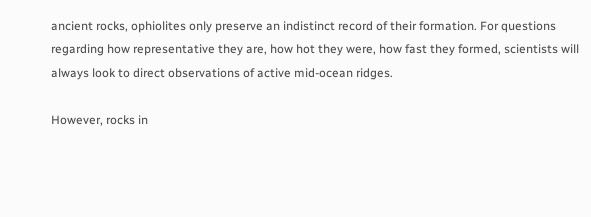ancient rocks, ophiolites only preserve an indistinct record of their formation. For questions regarding how representative they are, how hot they were, how fast they formed, scientists will always look to direct observations of active mid-ocean ridges.

However, rocks in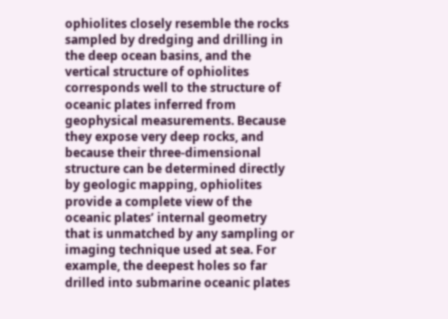ophiolites closely resemble the rocks sampled by dredging and drilling in the deep ocean basins, and the vertical structure of ophiolites corresponds well to the structure of oceanic plates inferred from geophysical measurements. Because they expose very deep rocks, and because their three-dimensional structure can be determined directly by geologic mapping, ophiolites provide a complete view of the oceanic plates’ internal geometry that is unmatched by any sampling or imaging technique used at sea. For example, the deepest holes so far drilled into submarine oceanic plates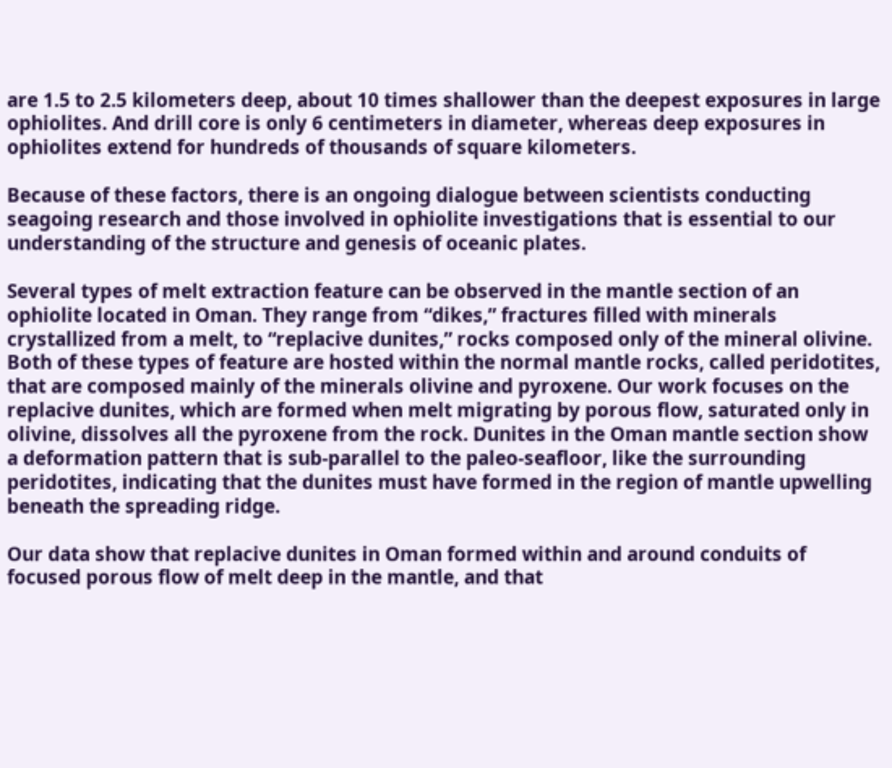are 1.5 to 2.5 kilometers deep, about 10 times shallower than the deepest exposures in large ophiolites. And drill core is only 6 centimeters in diameter, whereas deep exposures in ophiolites extend for hundreds of thousands of square kilometers.

Because of these factors, there is an ongoing dialogue between scientists conducting seagoing research and those involved in ophiolite investigations that is essential to our understanding of the structure and genesis of oceanic plates.

Several types of melt extraction feature can be observed in the mantle section of an ophiolite located in Oman. They range from “dikes,” fractures filled with minerals crystallized from a melt, to “replacive dunites,” rocks composed only of the mineral olivine. Both of these types of feature are hosted within the normal mantle rocks, called peridotites, that are composed mainly of the minerals olivine and pyroxene. Our work focuses on the replacive dunites, which are formed when melt migrating by porous flow, saturated only in olivine, dissolves all the pyroxene from the rock. Dunites in the Oman mantle section show a deformation pattern that is sub-parallel to the paleo-seafloor, like the surrounding peridotites, indicating that the dunites must have formed in the region of mantle upwelling beneath the spreading ridge.

Our data show that replacive dunites in Oman formed within and around conduits of focused porous flow of melt deep in the mantle, and that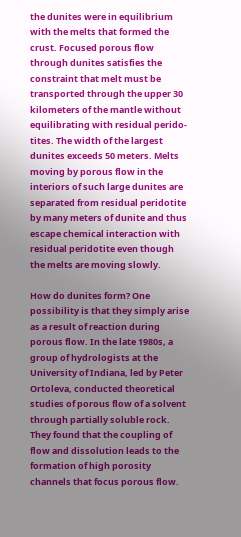the dunites were in equilibrium with the melts that formed the crust. Focused porous flow through dunites satisfies the constraint that melt must be transported through the upper 30 kilometers of the mantle without equilibrating with residual perido-tites. The width of the largest dunites exceeds 50 meters. Melts moving by porous flow in the interiors of such large dunites are separated from residual peridotite by many meters of dunite and thus escape chemical interaction with residual peridotite even though the melts are moving slowly.

How do dunites form? One possibility is that they simply arise as a result of reaction during porous flow. In the late 1980s, a group of hydrologists at the University of Indiana, led by Peter Ortoleva, conducted theoretical studies of porous flow of a solvent through partially soluble rock. They found that the coupling of flow and dissolution leads to the formation of high porosity channels that focus porous flow.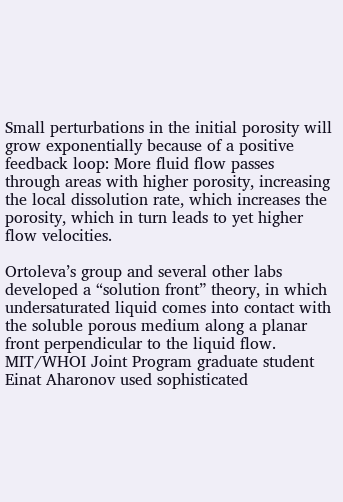Small perturbations in the initial porosity will grow exponentially because of a positive feedback loop: More fluid flow passes through areas with higher porosity, increasing the local dissolution rate, which increases the porosity, which in turn leads to yet higher flow velocities.

Ortoleva’s group and several other labs developed a “solution front” theory, in which undersaturated liquid comes into contact with the soluble porous medium along a planar front perpendicular to the liquid flow. MIT/WHOI Joint Program graduate student Einat Aharonov used sophisticated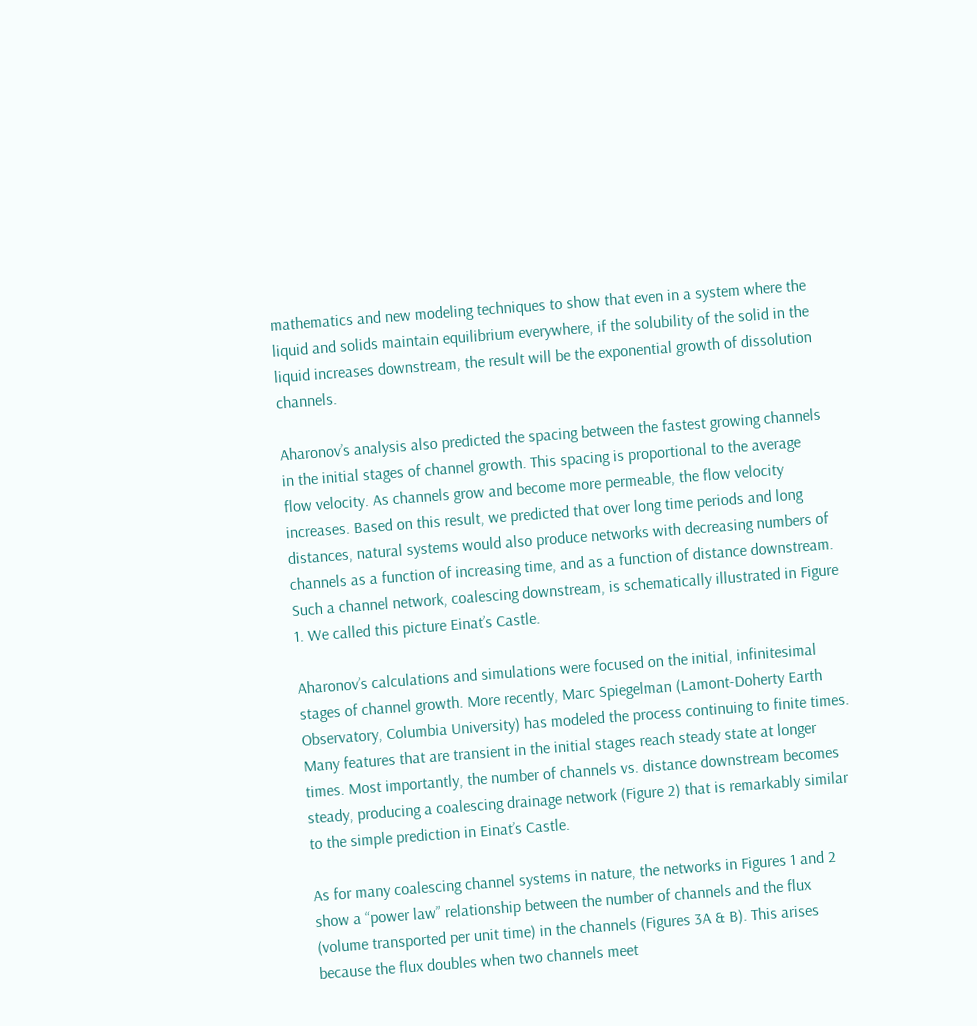mathematics and new modeling techniques to show that even in a system where the liquid and solids maintain equilibrium everywhere, if the solubility of the solid in the liquid increases downstream, the result will be the exponential growth of dissolution channels.

Aharonov’s analysis also predicted the spacing between the fastest growing channels in the initial stages of channel growth. This spacing is proportional to the average flow velocity. As channels grow and become more permeable, the flow velocity increases. Based on this result, we predicted that over long time periods and long distances, natural systems would also produce networks with decreasing numbers of channels as a function of increasing time, and as a function of distance downstream. Such a channel network, coalescing downstream, is schematically illustrated in Figure 1. We called this picture Einat’s Castle.

Aharonov’s calculations and simulations were focused on the initial, infinitesimal stages of channel growth. More recently, Marc Spiegelman (Lamont-Doherty Earth Observatory, Columbia University) has modeled the process continuing to finite times. Many features that are transient in the initial stages reach steady state at longer times. Most importantly, the number of channels vs. distance downstream becomes steady, producing a coalescing drainage network (Figure 2) that is remarkably similar to the simple prediction in Einat’s Castle.

As for many coalescing channel systems in nature, the networks in Figures 1 and 2 show a “power law” relationship between the number of channels and the flux (volume transported per unit time) in the channels (Figures 3A & B). This arises because the flux doubles when two channels meet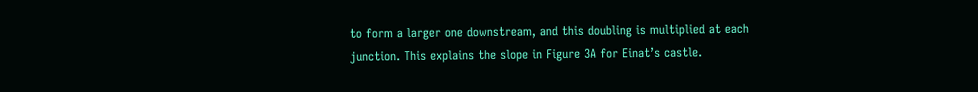to form a larger one downstream, and this doubling is multiplied at each junction. This explains the slope in Figure 3A for Einat’s castle.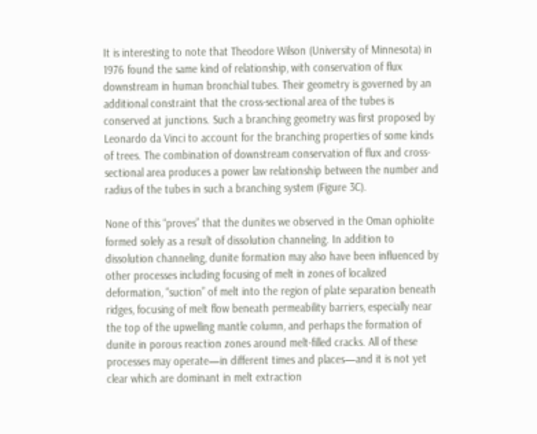It is interesting to note that Theodore Wilson (University of Minnesota) in 1976 found the same kind of relationship, with conservation of flux downstream in human bronchial tubes. Their geometry is governed by an additional constraint that the cross-sectional area of the tubes is conserved at junctions. Such a branching geometry was first proposed by Leonardo da Vinci to account for the branching properties of some kinds of trees. The combination of downstream conservation of flux and cross-sectional area produces a power law relationship between the number and radius of the tubes in such a branching system (Figure 3C).

None of this “proves” that the dunites we observed in the Oman ophiolite formed solely as a result of dissolution channeling. In addition to dissolution channeling, dunite formation may also have been influenced by other processes including focusing of melt in zones of localized deformation, “suction” of melt into the region of plate separation beneath ridges, focusing of melt flow beneath permeability barriers, especially near the top of the upwelling mantle column, and perhaps the formation of dunite in porous reaction zones around melt-filled cracks. All of these processes may operate—in different times and places—and it is not yet clear which are dominant in melt extraction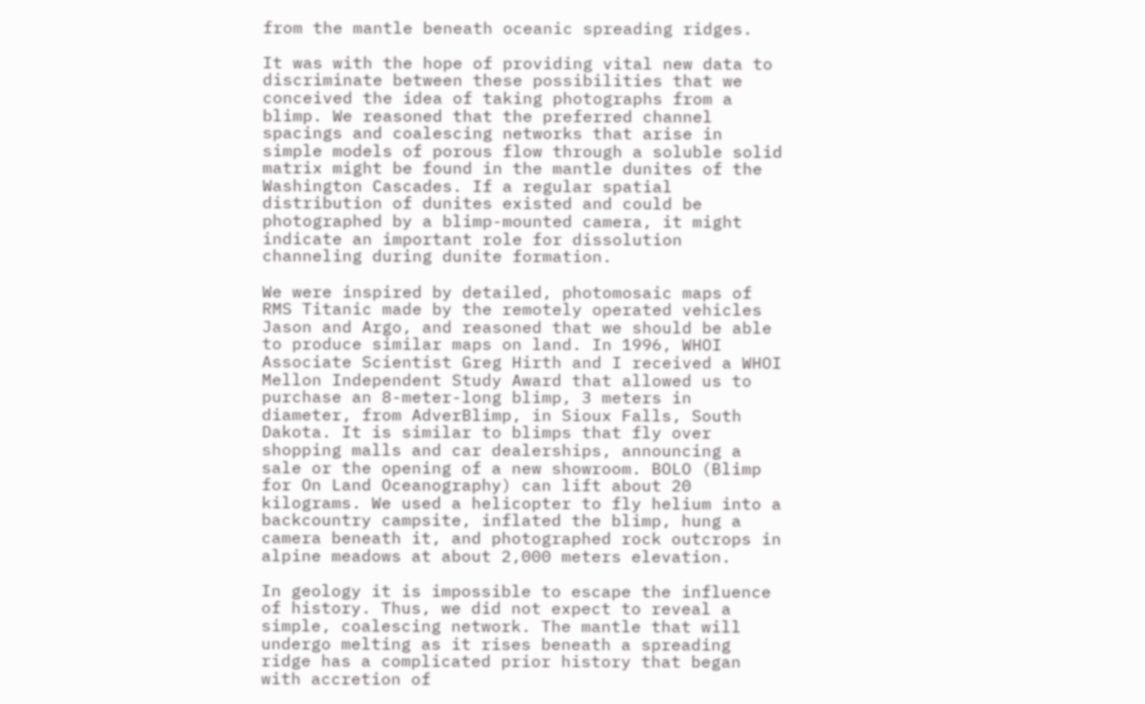from the mantle beneath oceanic spreading ridges.

It was with the hope of providing vital new data to discriminate between these possibilities that we conceived the idea of taking photographs from a blimp. We reasoned that the preferred channel spacings and coalescing networks that arise in simple models of porous flow through a soluble solid matrix might be found in the mantle dunites of the Washington Cascades. If a regular spatial distribution of dunites existed and could be photographed by a blimp-mounted camera, it might indicate an important role for dissolution channeling during dunite formation.

We were inspired by detailed, photomosaic maps of RMS Titanic made by the remotely operated vehicles Jason and Argo, and reasoned that we should be able to produce similar maps on land. In 1996, WHOI Associate Scientist Greg Hirth and I received a WHOI Mellon Independent Study Award that allowed us to purchase an 8-meter-long blimp, 3 meters in diameter, from AdverBlimp, in Sioux Falls, South Dakota. It is similar to blimps that fly over shopping malls and car dealerships, announcing a sale or the opening of a new showroom. BOLO (Blimp for On Land Oceanography) can lift about 20 kilograms. We used a helicopter to fly helium into a backcountry campsite, inflated the blimp, hung a camera beneath it, and photographed rock outcrops in alpine meadows at about 2,000 meters elevation.

In geology it is impossible to escape the influence of history. Thus, we did not expect to reveal a simple, coalescing network. The mantle that will undergo melting as it rises beneath a spreading ridge has a complicated prior history that began with accretion of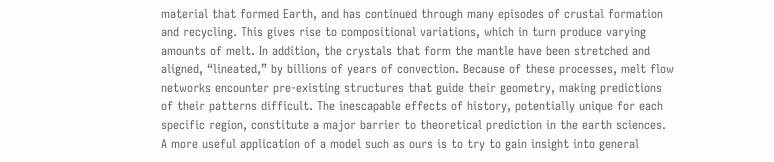material that formed Earth, and has continued through many episodes of crustal formation and recycling. This gives rise to compositional variations, which in turn produce varying amounts of melt. In addition, the crystals that form the mantle have been stretched and aligned, “lineated,” by billions of years of convection. Because of these processes, melt flow networks encounter pre-existing structures that guide their geometry, making predictions of their patterns difficult. The inescapable effects of history, potentially unique for each specific region, constitute a major barrier to theoretical prediction in the earth sciences. A more useful application of a model such as ours is to try to gain insight into general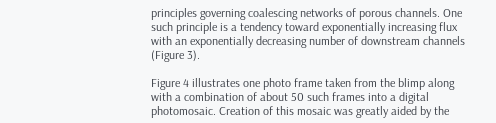principles governing coalescing networks of porous channels. One such principle is a tendency toward exponentially increasing flux with an exponentially decreasing number of downstream channels (Figure 3).

Figure 4 illustrates one photo frame taken from the blimp along with a combination of about 50 such frames into a digital photomosaic. Creation of this mosaic was greatly aided by the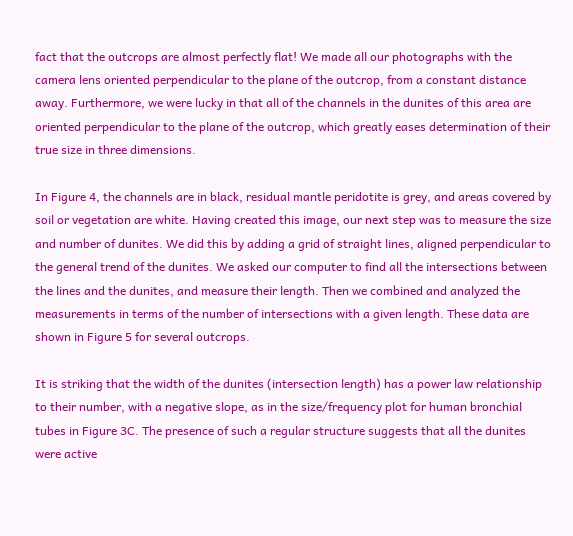fact that the outcrops are almost perfectly flat! We made all our photographs with the camera lens oriented perpendicular to the plane of the outcrop, from a constant distance away. Furthermore, we were lucky in that all of the channels in the dunites of this area are oriented perpendicular to the plane of the outcrop, which greatly eases determination of their true size in three dimensions.

In Figure 4, the channels are in black, residual mantle peridotite is grey, and areas covered by soil or vegetation are white. Having created this image, our next step was to measure the size and number of dunites. We did this by adding a grid of straight lines, aligned perpendicular to the general trend of the dunites. We asked our computer to find all the intersections between the lines and the dunites, and measure their length. Then we combined and analyzed the measurements in terms of the number of intersections with a given length. These data are shown in Figure 5 for several outcrops.

It is striking that the width of the dunites (intersection length) has a power law relationship to their number, with a negative slope, as in the size/frequency plot for human bronchial tubes in Figure 3C. The presence of such a regular structure suggests that all the dunites were active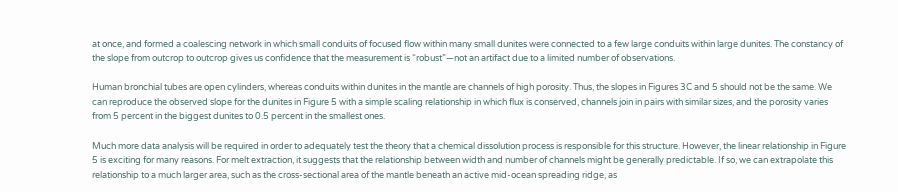at once, and formed a coalescing network in which small conduits of focused flow within many small dunites were connected to a few large conduits within large dunites. The constancy of the slope from outcrop to outcrop gives us confidence that the measurement is “robust”—not an artifact due to a limited number of observations.

Human bronchial tubes are open cylinders, whereas conduits within dunites in the mantle are channels of high porosity. Thus, the slopes in Figures 3C and 5 should not be the same. We can reproduce the observed slope for the dunites in Figure 5 with a simple scaling relationship in which flux is conserved, channels join in pairs with similar sizes, and the porosity varies from 5 percent in the biggest dunites to 0.5 percent in the smallest ones.

Much more data analysis will be required in order to adequately test the theory that a chemical dissolution process is responsible for this structure. However, the linear relationship in Figure 5 is exciting for many reasons. For melt extraction, it suggests that the relationship between width and number of channels might be generally predictable. If so, we can extrapolate this relationship to a much larger area, such as the cross-sectional area of the mantle beneath an active mid-ocean spreading ridge, as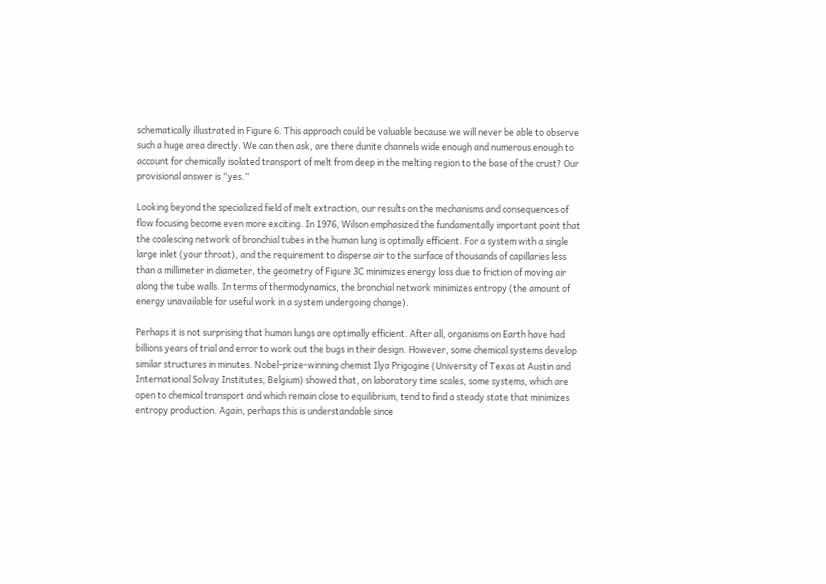schematically illustrated in Figure 6. This approach could be valuable because we will never be able to observe such a huge area directly. We can then ask, are there dunite channels wide enough and numerous enough to account for chemically isolated transport of melt from deep in the melting region to the base of the crust? Our provisional answer is “yes.”

Looking beyond the specialized field of melt extraction, our results on the mechanisms and consequences of flow focusing become even more exciting. In 1976, Wilson emphasized the fundamentally important point that the coalescing network of bronchial tubes in the human lung is optimally efficient. For a system with a single large inlet (your throat), and the requirement to disperse air to the surface of thousands of capillaries less than a millimeter in diameter, the geometry of Figure 3C minimizes energy loss due to friction of moving air along the tube walls. In terms of thermodynamics, the bronchial network minimizes entropy (the amount of energy unavailable for useful work in a system undergoing change).

Perhaps it is not surprising that human lungs are optimally efficient. After all, organisms on Earth have had billions years of trial and error to work out the bugs in their design. However, some chemical systems develop similar structures in minutes. Nobel-prize-winning chemist Ilya Prigogine (University of Texas at Austin and International Solvay Institutes, Belgium) showed that, on laboratory time scales, some systems, which are open to chemical transport and which remain close to equilibrium, tend to find a steady state that minimizes entropy production. Again, perhaps this is understandable since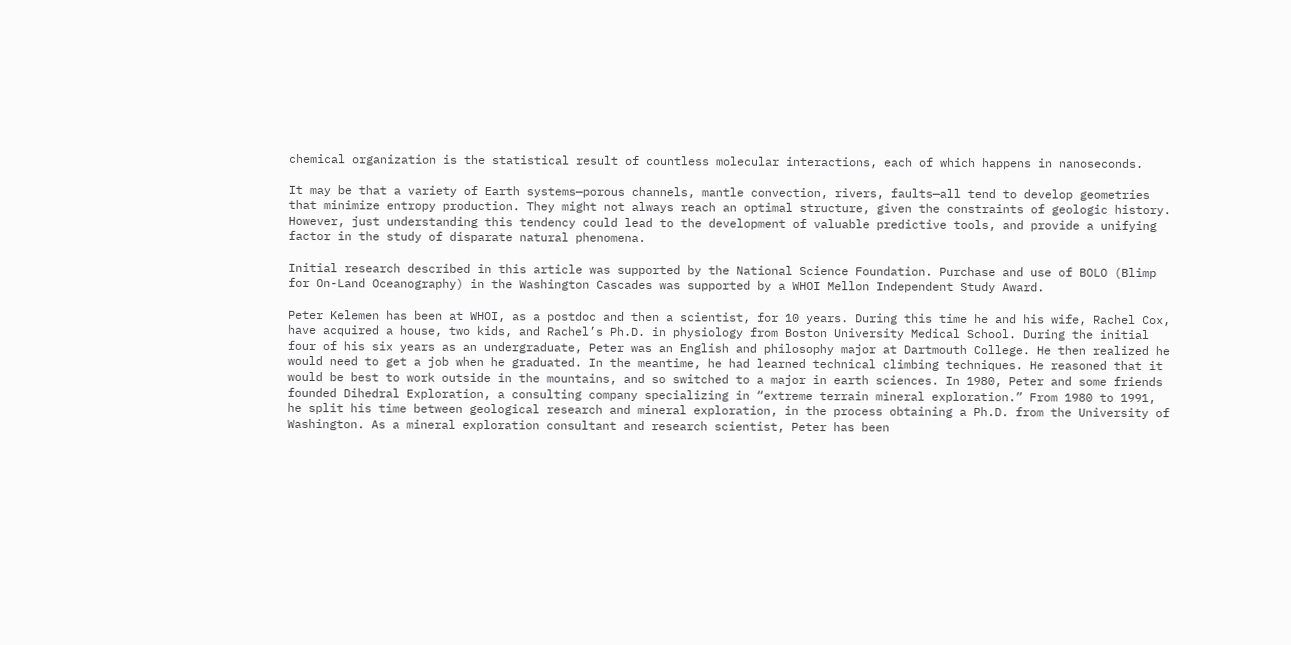chemical organization is the statistical result of countless molecular interactions, each of which happens in nanoseconds.

It may be that a variety of Earth systems—porous channels, mantle convection, rivers, faults—all tend to develop geometries that minimize entropy production. They might not always reach an optimal structure, given the constraints of geologic history. However, just understanding this tendency could lead to the development of valuable predictive tools, and provide a unifying factor in the study of disparate natural phenomena.

Initial research described in this article was supported by the National Science Foundation. Purchase and use of BOLO (Blimp for On-Land Oceanography) in the Washington Cascades was supported by a WHOI Mellon Independent Study Award.

Peter Kelemen has been at WHOI, as a postdoc and then a scientist, for 10 years. During this time he and his wife, Rachel Cox, have acquired a house, two kids, and Rachel’s Ph.D. in physiology from Boston University Medical School. During the initial four of his six years as an undergraduate, Peter was an English and philosophy major at Dartmouth College. He then realized he would need to get a job when he graduated. In the meantime, he had learned technical climbing techniques. He reasoned that it would be best to work outside in the mountains, and so switched to a major in earth sciences. In 1980, Peter and some friends founded Dihedral Exploration, a consulting company specializing in “extreme terrain mineral exploration.” From 1980 to 1991, he split his time between geological research and mineral exploration, in the process obtaining a Ph.D. from the University of Washington. As a mineral exploration consultant and research scientist, Peter has been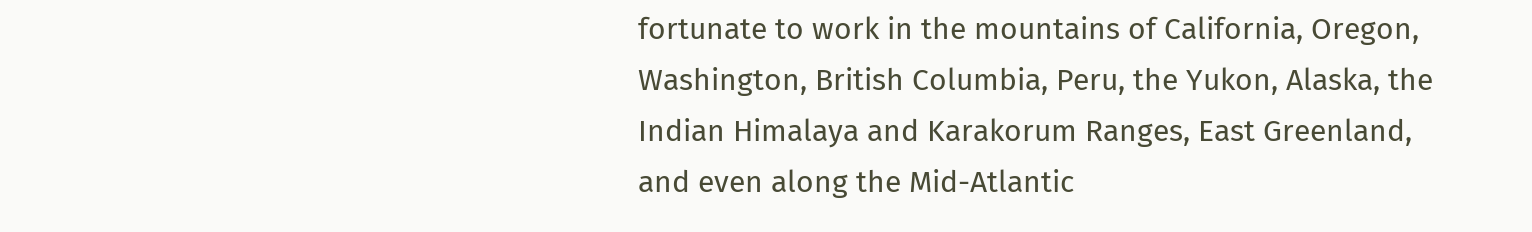fortunate to work in the mountains of California, Oregon, Washington, British Columbia, Peru, the Yukon, Alaska, the Indian Himalaya and Karakorum Ranges, East Greenland, and even along the Mid-Atlantic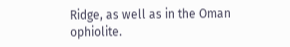Ridge, as well as in the Oman ophiolite.